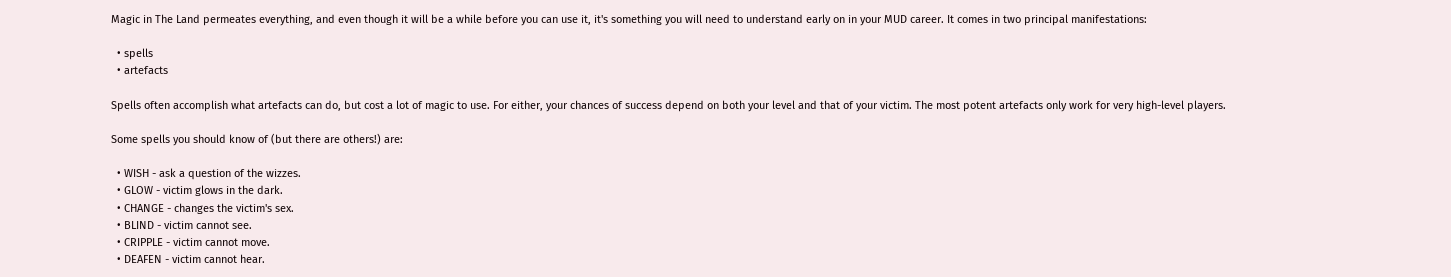Magic in The Land permeates everything, and even though it will be a while before you can use it, it's something you will need to understand early on in your MUD career. It comes in two principal manifestations:

  • spells
  • artefacts

Spells often accomplish what artefacts can do, but cost a lot of magic to use. For either, your chances of success depend on both your level and that of your victim. The most potent artefacts only work for very high-level players.

Some spells you should know of (but there are others!) are:

  • WISH - ask a question of the wizzes.
  • GLOW - victim glows in the dark.
  • CHANGE - changes the victim's sex.
  • BLIND - victim cannot see.
  • CRIPPLE - victim cannot move.
  • DEAFEN - victim cannot hear.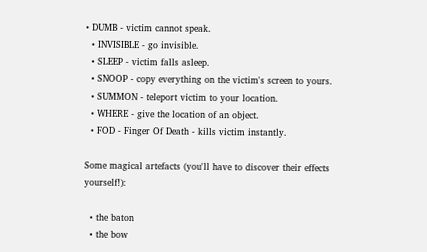• DUMB - victim cannot speak.
  • INVISIBLE - go invisible.
  • SLEEP - victim falls asleep.
  • SNOOP - copy everything on the victim's screen to yours.
  • SUMMON - teleport victim to your location.
  • WHERE - give the location of an object.
  • FOD - Finger Of Death - kills victim instantly.

Some magical artefacts (you'll have to discover their effects yourself!):

  • the baton
  • the bow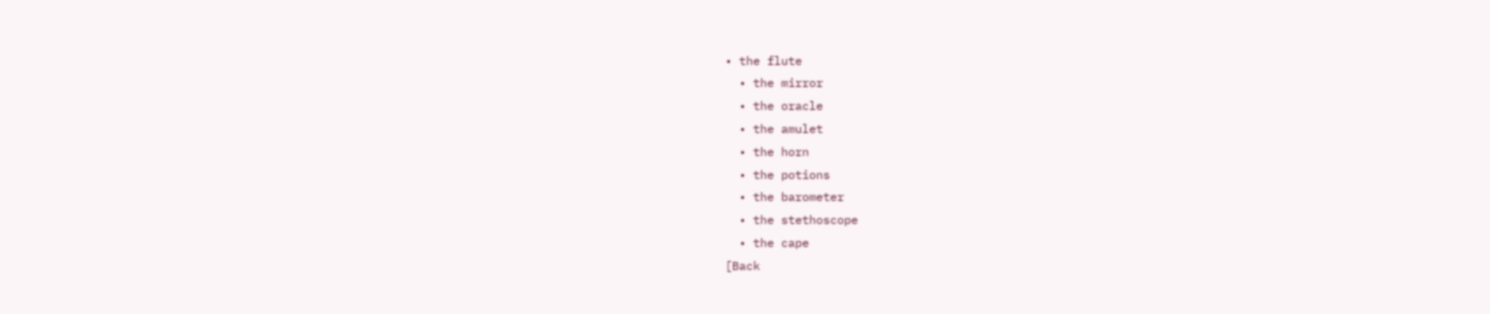• the flute
  • the mirror
  • the oracle
  • the amulet
  • the horn
  • the potions
  • the barometer
  • the stethoscope
  • the cape
[Back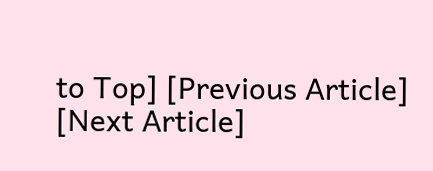to Top] [Previous Article] [Next Article]